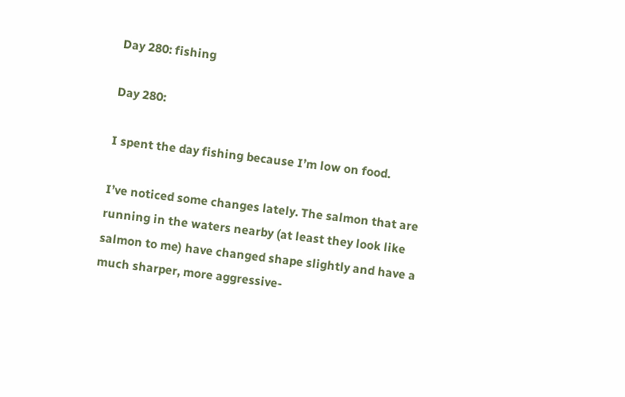Day 280: fishing

Day 280:

I spent the day fishing because I’m low on food.

I’ve noticed some changes lately. The salmon that are running in the waters nearby (at least they look like salmon to me) have changed shape slightly and have a much sharper, more aggressive-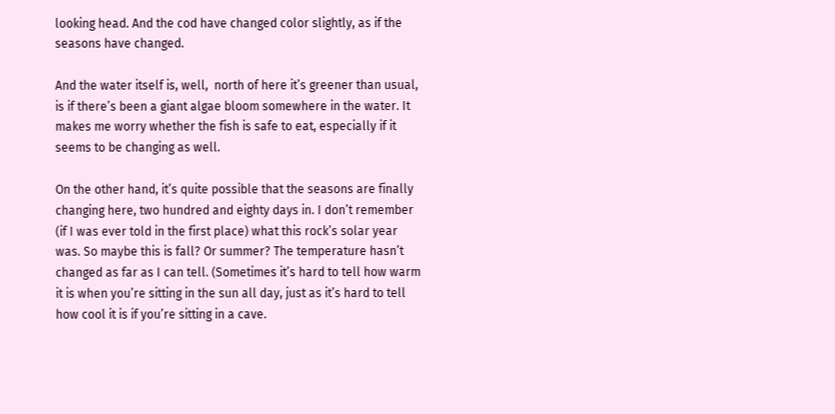looking head. And the cod have changed color slightly, as if the seasons have changed.

And the water itself is, well,  north of here it’s greener than usual, is if there’s been a giant algae bloom somewhere in the water. It makes me worry whether the fish is safe to eat, especially if it seems to be changing as well.

On the other hand, it’s quite possible that the seasons are finally changing here, two hundred and eighty days in. I don’t remember (if I was ever told in the first place) what this rock’s solar year was. So maybe this is fall? Or summer? The temperature hasn’t changed as far as I can tell. (Sometimes it’s hard to tell how warm it is when you’re sitting in the sun all day, just as it’s hard to tell how cool it is if you’re sitting in a cave.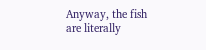Anyway, the fish are literally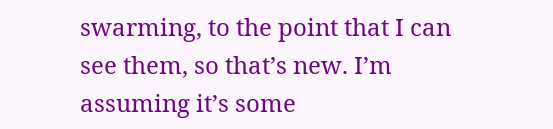swarming, to the point that I can see them, so that’s new. I’m assuming it’s some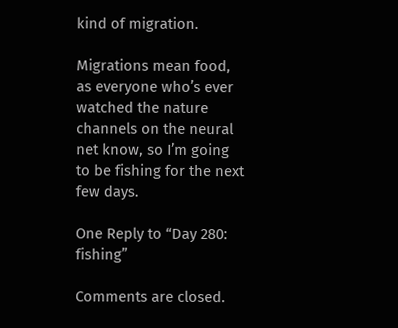kind of migration.

Migrations mean food, as everyone who’s ever watched the nature channels on the neural net know, so I’m going to be fishing for the next few days.

One Reply to “Day 280: fishing”

Comments are closed.